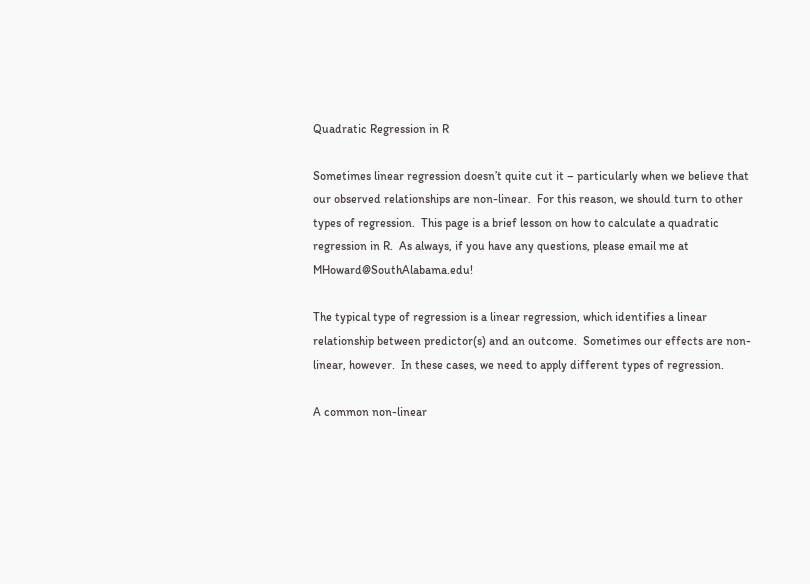Quadratic Regression in R

Sometimes linear regression doesn’t quite cut it – particularly when we believe that our observed relationships are non-linear.  For this reason, we should turn to other types of regression.  This page is a brief lesson on how to calculate a quadratic regression in R.  As always, if you have any questions, please email me at MHoward@SouthAlabama.edu!

The typical type of regression is a linear regression, which identifies a linear relationship between predictor(s) and an outcome.  Sometimes our effects are non-linear, however.  In these cases, we need to apply different types of regression.

A common non-linear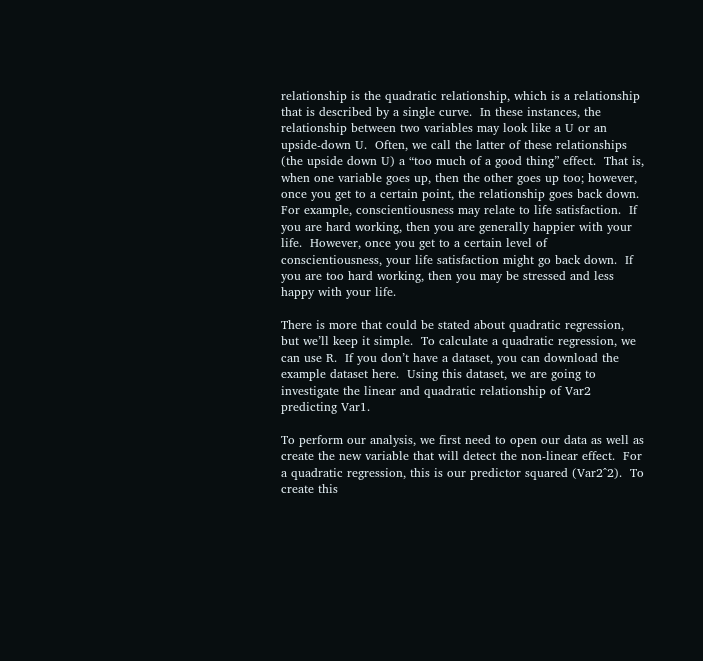relationship is the quadratic relationship, which is a relationship that is described by a single curve.  In these instances, the relationship between two variables may look like a U or an upside-down U.  Often, we call the latter of these relationships (the upside down U) a “too much of a good thing” effect.  That is, when one variable goes up, then the other goes up too; however, once you get to a certain point, the relationship goes back down.  For example, conscientiousness may relate to life satisfaction.  If you are hard working, then you are generally happier with your life.  However, once you get to a certain level of conscientiousness, your life satisfaction might go back down.  If you are too hard working, then you may be stressed and less happy with your life.

There is more that could be stated about quadratic regression, but we’ll keep it simple.  To calculate a quadratic regression, we can use R.  If you don’t have a dataset, you can download the example dataset here.  Using this dataset, we are going to investigate the linear and quadratic relationship of Var2 predicting Var1.

To perform our analysis, we first need to open our data as well as create the new variable that will detect the non-linear effect.  For a quadratic regression, this is our predictor squared (Var2^2).  To create this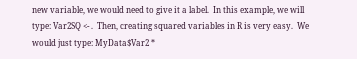new variable, we would need to give it a label.  In this example, we will type: Var2SQ <- .  Then, creating squared variables in R is very easy.  We would just type: MyData$Var2 *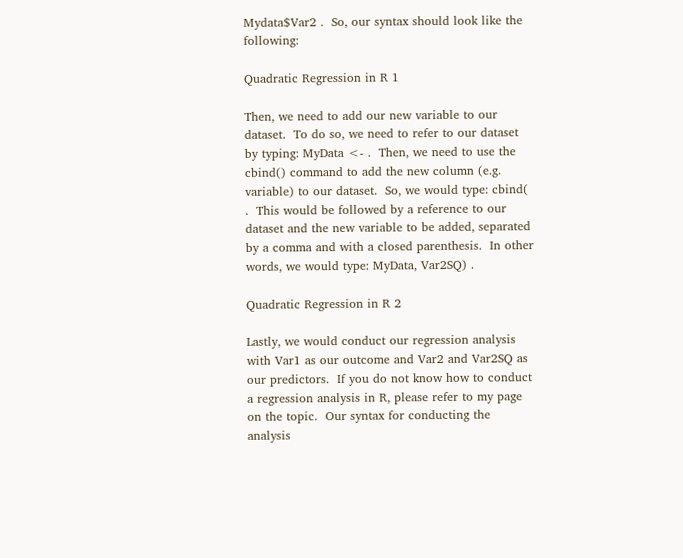Mydata$Var2 .  So, our syntax should look like the following:

Quadratic Regression in R 1

Then, we need to add our new variable to our dataset.  To do so, we need to refer to our dataset by typing: MyData <- .  Then, we need to use the cbind() command to add the new column (e.g. variable) to our dataset.  So, we would type: cbind( .  This would be followed by a reference to our dataset and the new variable to be added, separated by a comma and with a closed parenthesis.  In other words, we would type: MyData, Var2SQ) .

Quadratic Regression in R 2

Lastly, we would conduct our regression analysis with Var1 as our outcome and Var2 and Var2SQ as our predictors.  If you do not know how to conduct a regression analysis in R, please refer to my page on the topic.  Our syntax for conducting the analysis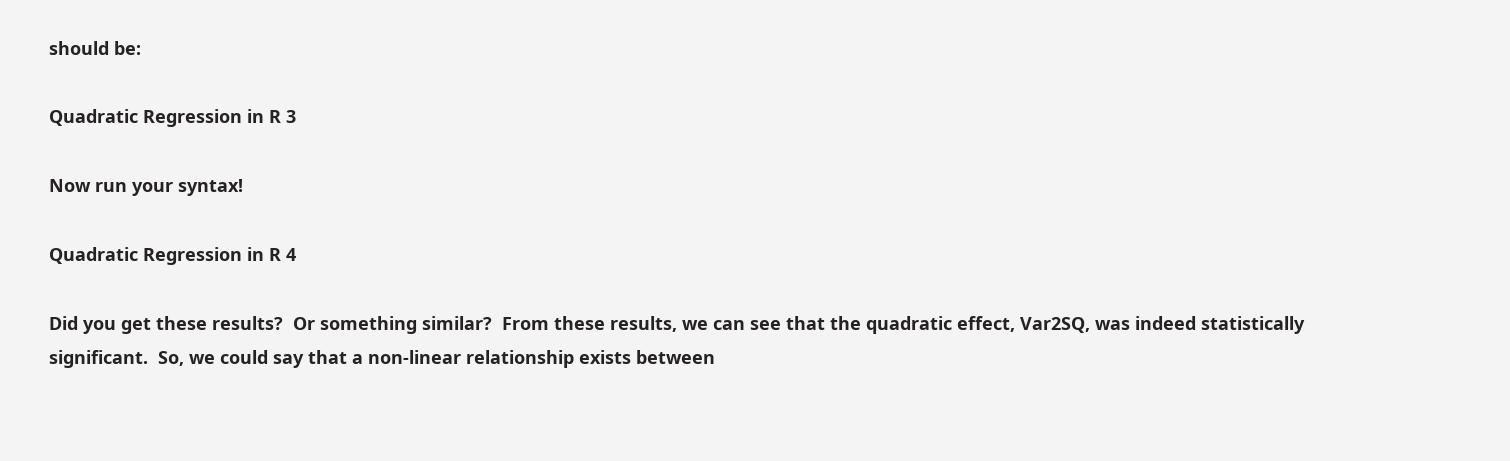should be:

Quadratic Regression in R 3

Now run your syntax!

Quadratic Regression in R 4

Did you get these results?  Or something similar?  From these results, we can see that the quadratic effect, Var2SQ, was indeed statistically significant.  So, we could say that a non-linear relationship exists between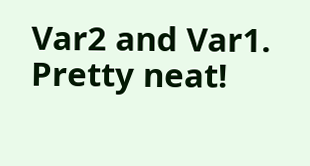Var2 and Var1.  Pretty neat!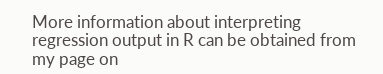More information about interpreting regression output in R can be obtained from my page on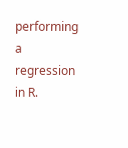performing a regression in R.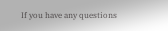If you have any questions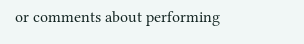or comments about performing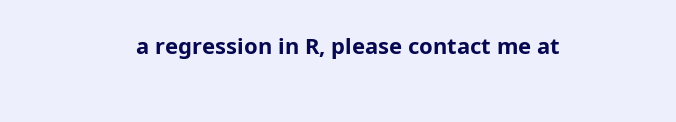a regression in R, please contact me at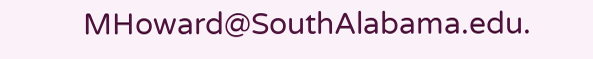MHoward@SouthAlabama.edu.